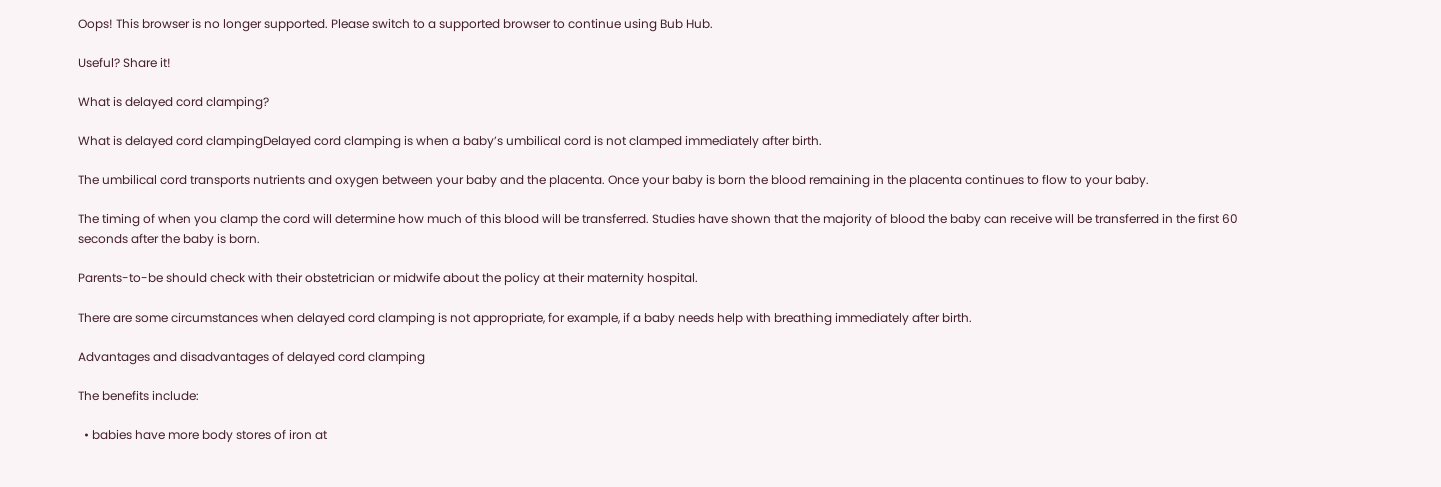Oops! This browser is no longer supported. Please switch to a supported browser to continue using Bub Hub.

Useful? Share it!

What is delayed cord clamping?

What is delayed cord clampingDelayed cord clamping is when a baby’s umbilical cord is not clamped immediately after birth.

The umbilical cord transports nutrients and oxygen between your baby and the placenta. Once your baby is born the blood remaining in the placenta continues to flow to your baby.

The timing of when you clamp the cord will determine how much of this blood will be transferred. Studies have shown that the majority of blood the baby can receive will be transferred in the first 60 seconds after the baby is born.

Parents-to-be should check with their obstetrician or midwife about the policy at their maternity hospital.

There are some circumstances when delayed cord clamping is not appropriate, for example, if a baby needs help with breathing immediately after birth.

Advantages and disadvantages of delayed cord clamping

The benefits include:

  • babies have more body stores of iron at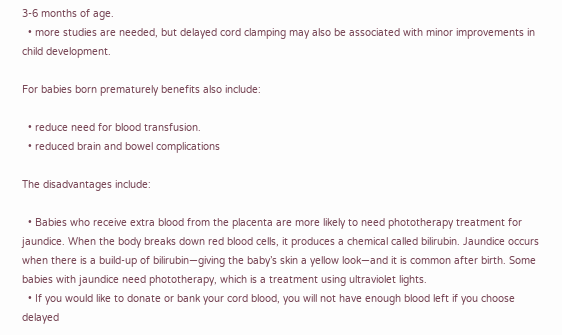3-6 months of age.
  • more studies are needed, but delayed cord clamping may also be associated with minor improvements in child development.

For babies born prematurely benefits also include:

  • reduce need for blood transfusion.
  • reduced brain and bowel complications

The disadvantages include:

  • Babies who receive extra blood from the placenta are more likely to need phototherapy treatment for jaundice. When the body breaks down red blood cells, it produces a chemical called bilirubin. Jaundice occurs when there is a build-up of bilirubin—giving the baby’s skin a yellow look—and it is common after birth. Some babies with jaundice need phototherapy, which is a treatment using ultraviolet lights.
  • If you would like to donate or bank your cord blood, you will not have enough blood left if you choose delayed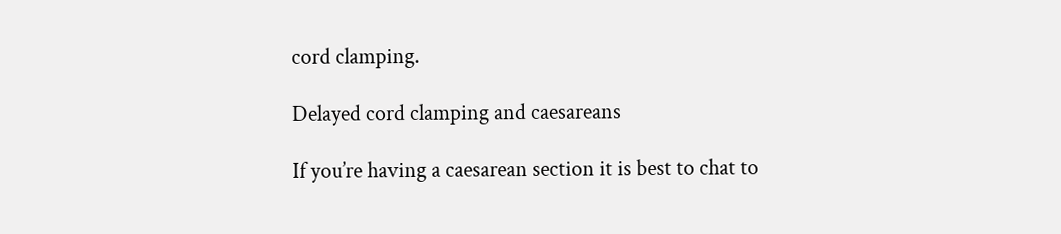cord clamping.

Delayed cord clamping and caesareans

If you’re having a caesarean section it is best to chat to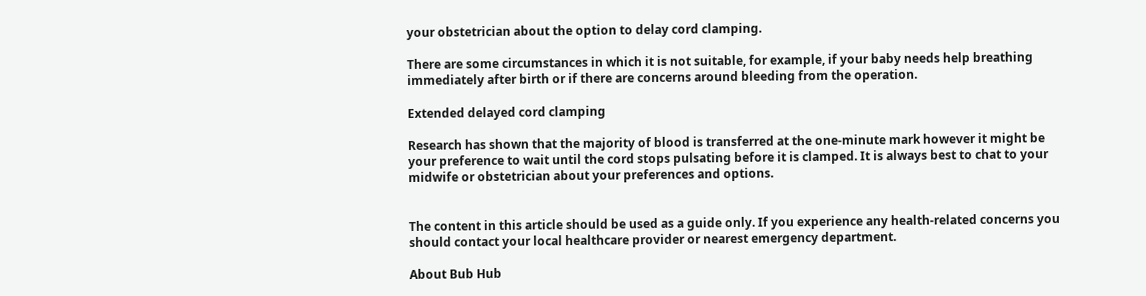your obstetrician about the option to delay cord clamping.

There are some circumstances in which it is not suitable, for example, if your baby needs help breathing immediately after birth or if there are concerns around bleeding from the operation.

Extended delayed cord clamping

Research has shown that the majority of blood is transferred at the one-minute mark however it might be your preference to wait until the cord stops pulsating before it is clamped. It is always best to chat to your midwife or obstetrician about your preferences and options.


The content in this article should be used as a guide only. If you experience any health-related concerns you should contact your local healthcare provider or nearest emergency department.

About Bub Hub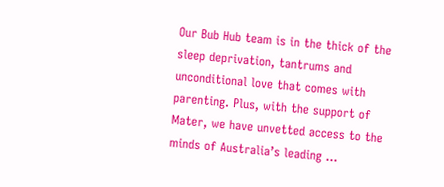Our Bub Hub team is in the thick of the sleep deprivation, tantrums and unconditional love that comes with parenting. Plus, with the support of Mater, we have unvetted access to the minds of Australia’s leading ...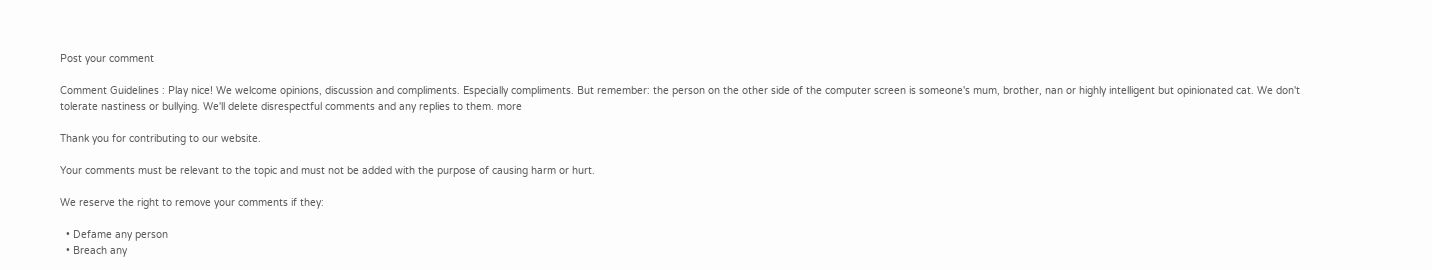Post your comment

Comment Guidelines : Play nice! We welcome opinions, discussion and compliments. Especially compliments. But remember: the person on the other side of the computer screen is someone's mum, brother, nan or highly intelligent but opinionated cat. We don't tolerate nastiness or bullying. We'll delete disrespectful comments and any replies to them. more

Thank you for contributing to our website.

Your comments must be relevant to the topic and must not be added with the purpose of causing harm or hurt.

We reserve the right to remove your comments if they:

  • Defame any person
  • Breach any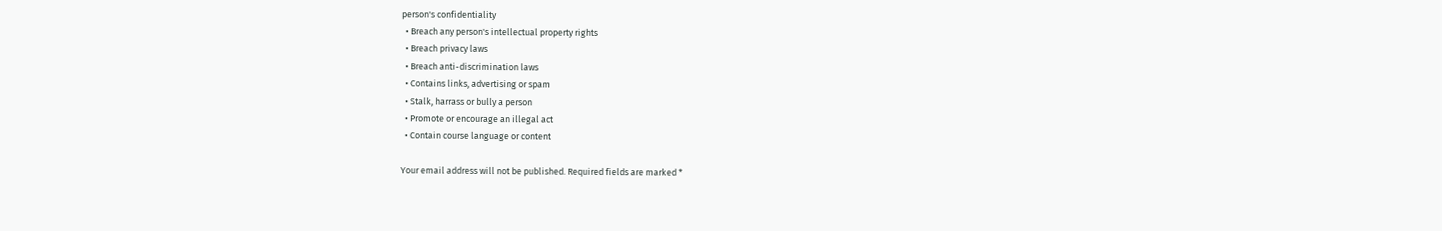person's confidentiality
  • Breach any person's intellectual property rights
  • Breach privacy laws
  • Breach anti-discrimination laws
  • Contains links, advertising or spam
  • Stalk, harrass or bully a person
  • Promote or encourage an illegal act
  • Contain course language or content

Your email address will not be published. Required fields are marked *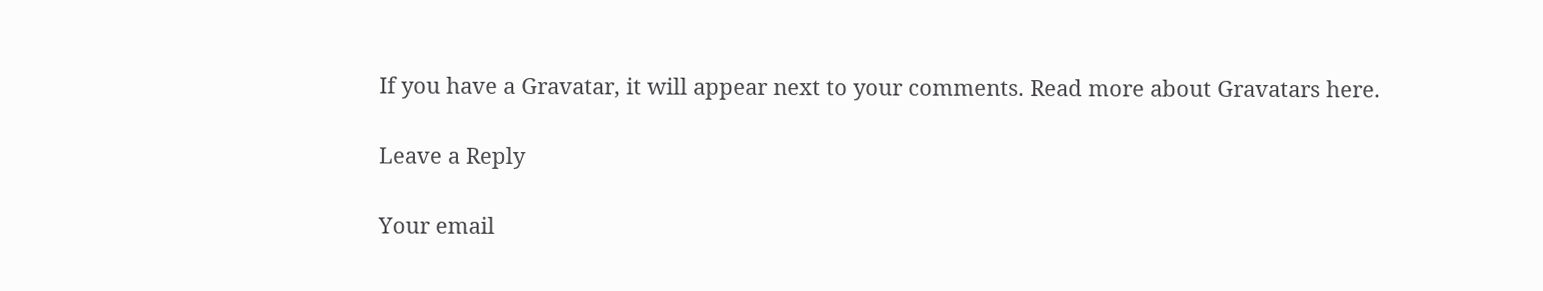If you have a Gravatar, it will appear next to your comments. Read more about Gravatars here.

Leave a Reply

Your email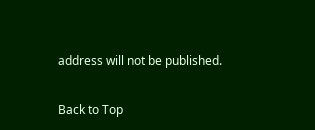address will not be published.

Back to Top